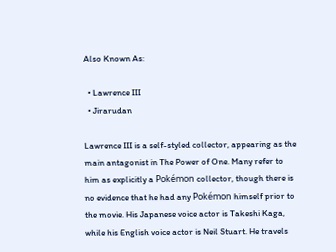Also Known As:

  • Lawrence III
  • Jirarudan

Lawrence III is a self-styled collector, appearing as the main antagonist in The Power of One. Many refer to him as explicitly a Pokémon collector, though there is no evidence that he had any Pokémon himself prior to the movie. His Japanese voice actor is Takeshi Kaga, while his English voice actor is Neil Stuart. He travels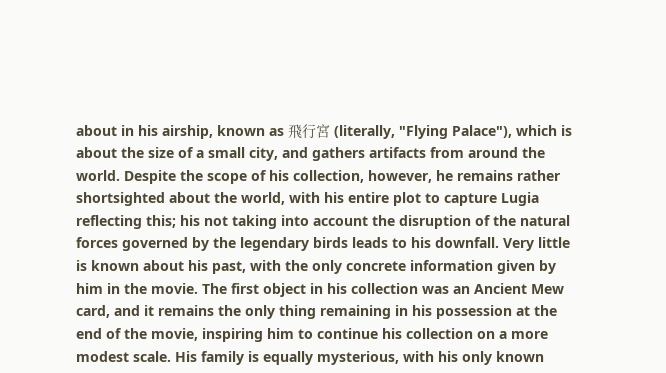about in his airship, known as 飛行宮 (literally, "Flying Palace"), which is about the size of a small city, and gathers artifacts from around the world. Despite the scope of his collection, however, he remains rather shortsighted about the world, with his entire plot to capture Lugia reflecting this; his not taking into account the disruption of the natural forces governed by the legendary birds leads to his downfall. Very little is known about his past, with the only concrete information given by him in the movie. The first object in his collection was an Ancient Mew card, and it remains the only thing remaining in his possession at the end of the movie, inspiring him to continue his collection on a more modest scale. His family is equally mysterious, with his only known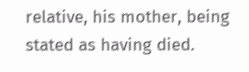relative, his mother, being stated as having died.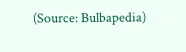(Source: Bulbapedia)